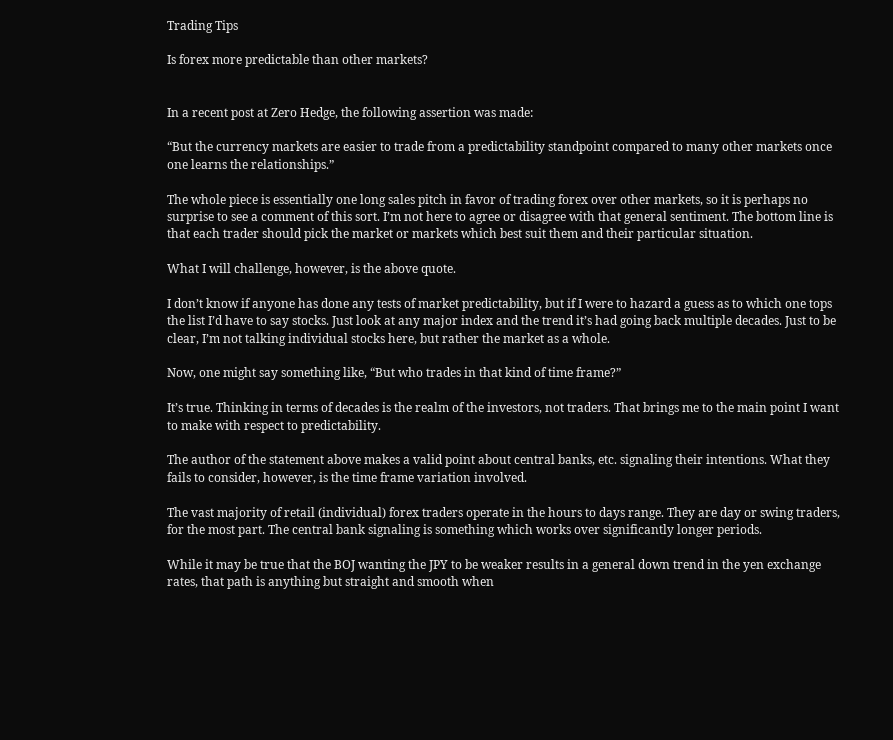Trading Tips

Is forex more predictable than other markets?


In a recent post at Zero Hedge, the following assertion was made:

“But the currency markets are easier to trade from a predictability standpoint compared to many other markets once one learns the relationships.”

The whole piece is essentially one long sales pitch in favor of trading forex over other markets, so it is perhaps no surprise to see a comment of this sort. I’m not here to agree or disagree with that general sentiment. The bottom line is that each trader should pick the market or markets which best suit them and their particular situation.

What I will challenge, however, is the above quote.

I don’t know if anyone has done any tests of market predictability, but if I were to hazard a guess as to which one tops the list I’d have to say stocks. Just look at any major index and the trend it’s had going back multiple decades. Just to be clear, I’m not talking individual stocks here, but rather the market as a whole.

Now, one might say something like, “But who trades in that kind of time frame?”

It’s true. Thinking in terms of decades is the realm of the investors, not traders. That brings me to the main point I want to make with respect to predictability.

The author of the statement above makes a valid point about central banks, etc. signaling their intentions. What they fails to consider, however, is the time frame variation involved.

The vast majority of retail (individual) forex traders operate in the hours to days range. They are day or swing traders, for the most part. The central bank signaling is something which works over significantly longer periods.

While it may be true that the BOJ wanting the JPY to be weaker results in a general down trend in the yen exchange rates, that path is anything but straight and smooth when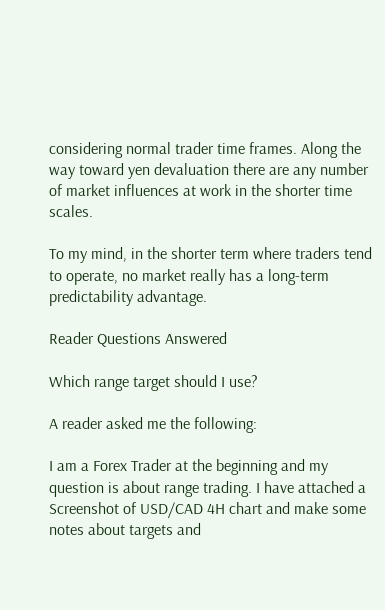considering normal trader time frames. Along the way toward yen devaluation there are any number of market influences at work in the shorter time scales.

To my mind, in the shorter term where traders tend to operate, no market really has a long-term predictability advantage.

Reader Questions Answered

Which range target should I use?

A reader asked me the following:

I am a Forex Trader at the beginning and my question is about range trading. I have attached a Screenshot of USD/CAD 4H chart and make some notes about targets and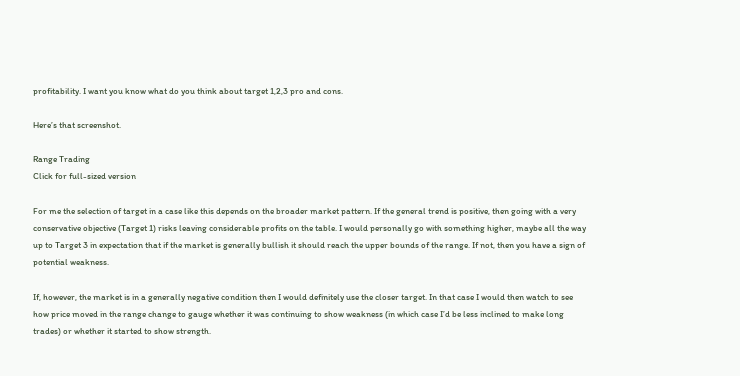profitability. I want you know what do you think about target 1,2,3 pro and cons.

Here’s that screenshot.

Range Trading
Click for full-sized version

For me the selection of target in a case like this depends on the broader market pattern. If the general trend is positive, then going with a very conservative objective (Target 1) risks leaving considerable profits on the table. I would personally go with something higher, maybe all the way up to Target 3 in expectation that if the market is generally bullish it should reach the upper bounds of the range. If not, then you have a sign of potential weakness.

If, however, the market is in a generally negative condition then I would definitely use the closer target. In that case I would then watch to see how price moved in the range change to gauge whether it was continuing to show weakness (in which case I’d be less inclined to make long trades) or whether it started to show strength.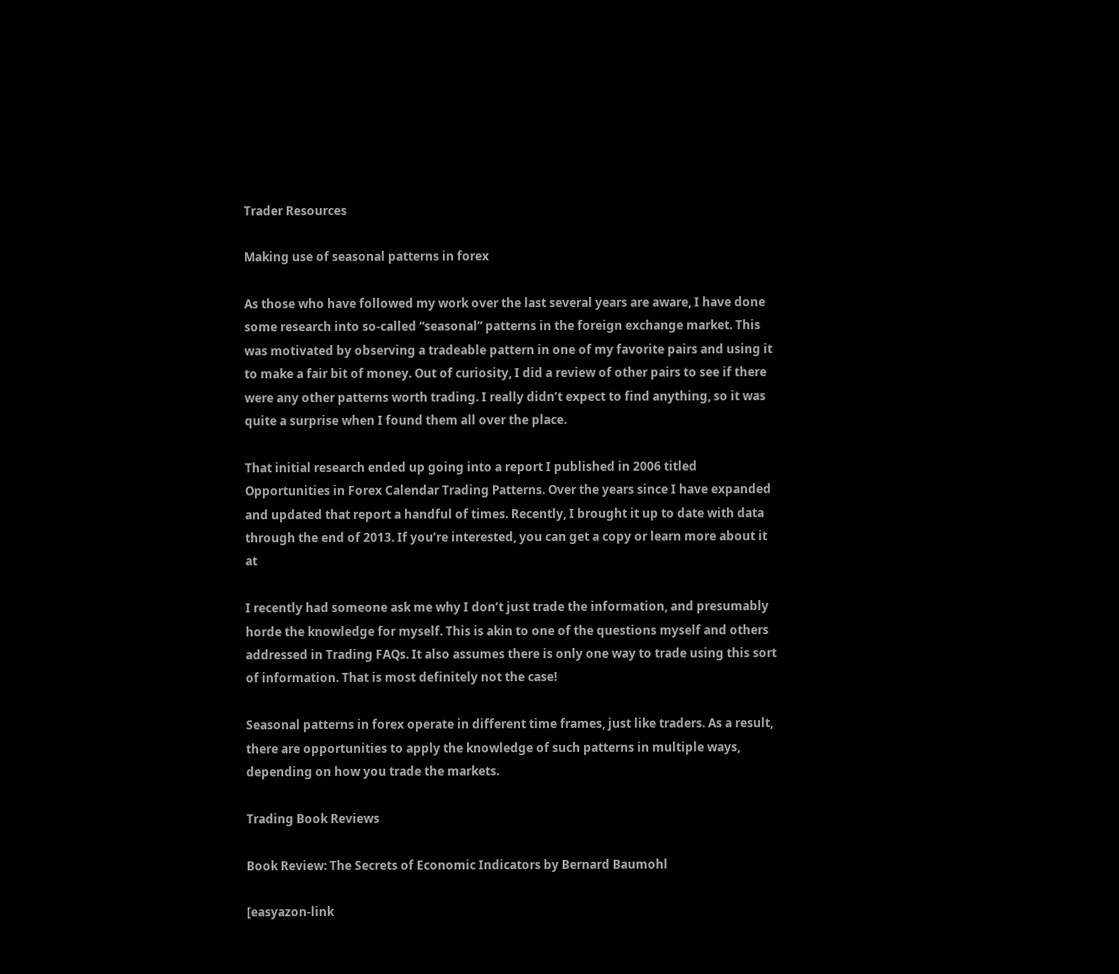Trader Resources

Making use of seasonal patterns in forex

As those who have followed my work over the last several years are aware, I have done some research into so-called “seasonal” patterns in the foreign exchange market. This was motivated by observing a tradeable pattern in one of my favorite pairs and using it to make a fair bit of money. Out of curiosity, I did a review of other pairs to see if there were any other patterns worth trading. I really didn’t expect to find anything, so it was quite a surprise when I found them all over the place.

That initial research ended up going into a report I published in 2006 titled Opportunities in Forex Calendar Trading Patterns. Over the years since I have expanded and updated that report a handful of times. Recently, I brought it up to date with data through the end of 2013. If you’re interested, you can get a copy or learn more about it at

I recently had someone ask me why I don’t just trade the information, and presumably horde the knowledge for myself. This is akin to one of the questions myself and others addressed in Trading FAQs. It also assumes there is only one way to trade using this sort of information. That is most definitely not the case!

Seasonal patterns in forex operate in different time frames, just like traders. As a result, there are opportunities to apply the knowledge of such patterns in multiple ways, depending on how you trade the markets.

Trading Book Reviews

Book Review: The Secrets of Economic Indicators by Bernard Baumohl

[easyazon-link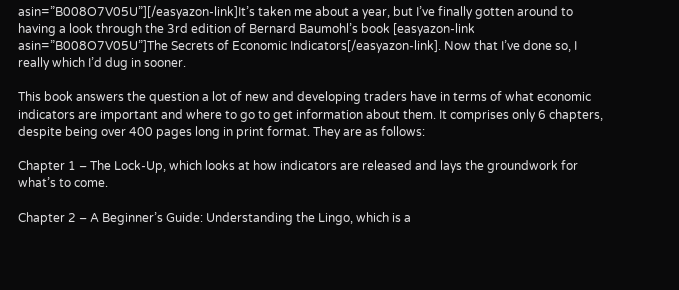asin=”B008O7V05U”][/easyazon-link]It’s taken me about a year, but I’ve finally gotten around to having a look through the 3rd edition of Bernard Baumohl’s book [easyazon-link asin=”B008O7V05U”]The Secrets of Economic Indicators[/easyazon-link]. Now that I’ve done so, I really which I’d dug in sooner.

This book answers the question a lot of new and developing traders have in terms of what economic indicators are important and where to go to get information about them. It comprises only 6 chapters, despite being over 400 pages long in print format. They are as follows:

Chapter 1 – The Lock-Up, which looks at how indicators are released and lays the groundwork for what’s to come.

Chapter 2 – A Beginner’s Guide: Understanding the Lingo, which is a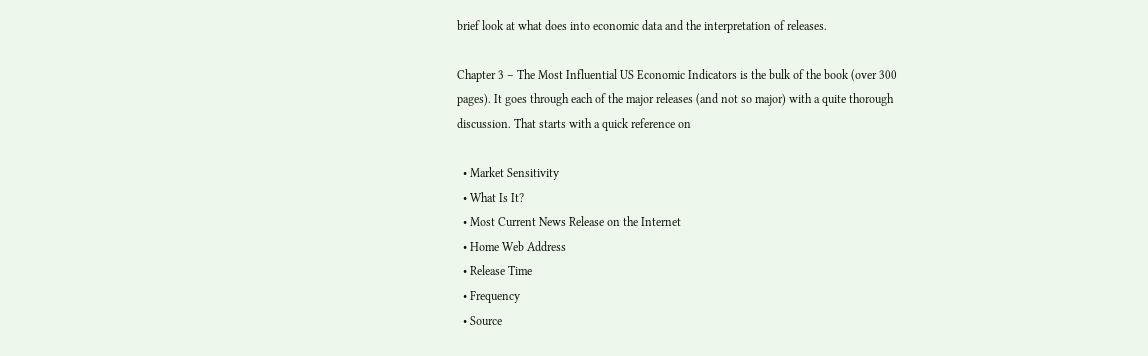brief look at what does into economic data and the interpretation of releases.

Chapter 3 – The Most Influential US Economic Indicators is the bulk of the book (over 300 pages). It goes through each of the major releases (and not so major) with a quite thorough discussion. That starts with a quick reference on

  • Market Sensitivity
  • What Is It?
  • Most Current News Release on the Internet
  • Home Web Address
  • Release Time
  • Frequency
  • Source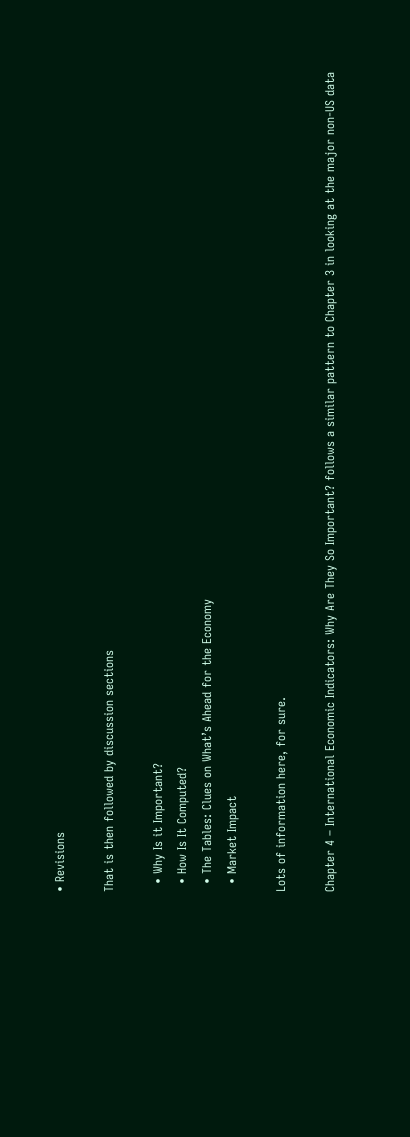• Revisions

That is then followed by discussion sections

  • Why Is it Important?
  • How Is It Computed?
  • The Tables: Clues on What’s Ahead for the Economy
  • Market Impact

Lots of information here, for sure.

Chapter 4 – International Economic Indicators: Why Are They So Important? follows a similar pattern to Chapter 3 in looking at the major non-US data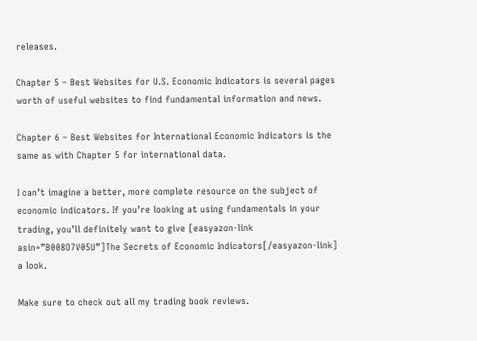releases.

Chapter 5 – Best Websites for U.S. Economic Indicators is several pages worth of useful websites to find fundamental information and news.

Chapter 6 – Best Websites for International Economic Indicators is the same as with Chapter 5 for international data.

I can’t imagine a better, more complete resource on the subject of economic indicators. If you’re looking at using fundamentals in your trading, you’ll definitely want to give [easyazon-link asin=”B008O7V05U”]The Secrets of Economic Indicators[/easyazon-link] a look.

Make sure to check out all my trading book reviews.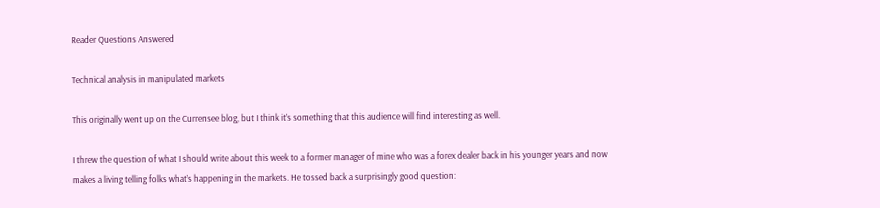Reader Questions Answered

Technical analysis in manipulated markets

This originally went up on the Currensee blog, but I think it’s something that this audience will find interesting as well.

I threw the question of what I should write about this week to a former manager of mine who was a forex dealer back in his younger years and now makes a living telling folks what’s happening in the markets. He tossed back a surprisingly good question: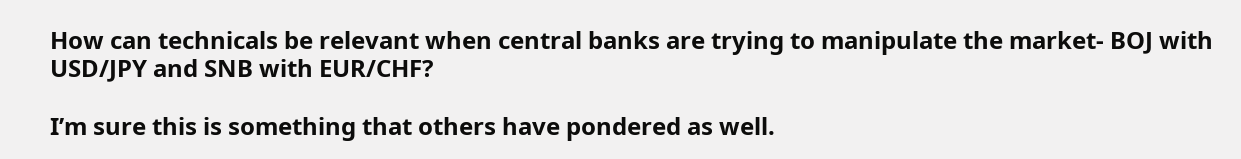How can technicals be relevant when central banks are trying to manipulate the market- BOJ with USD/JPY and SNB with EUR/CHF?

I’m sure this is something that others have pondered as well.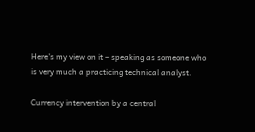Here’s my view on it – speaking as someone who is very much a practicing technical analyst.

Currency intervention by a central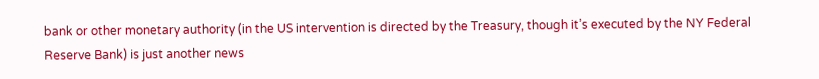bank or other monetary authority (in the US intervention is directed by the Treasury, though it’s executed by the NY Federal Reserve Bank) is just another news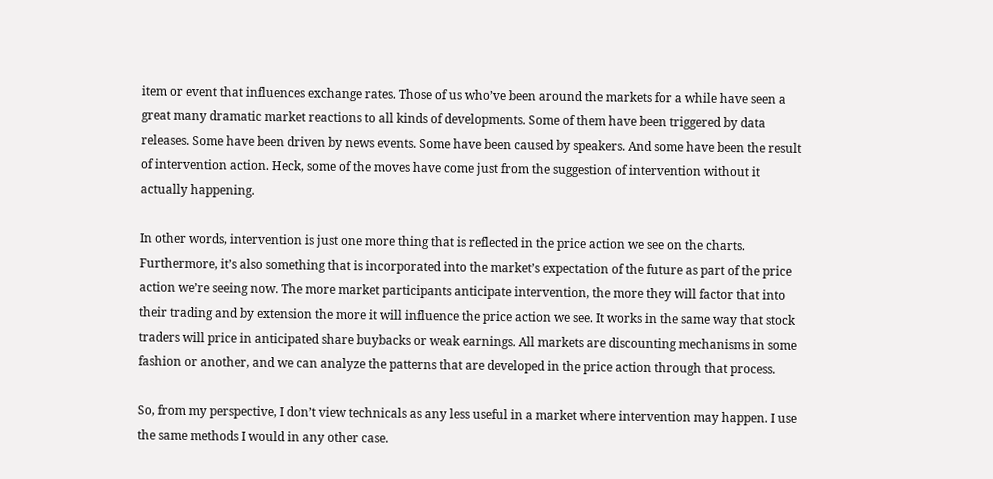item or event that influences exchange rates. Those of us who’ve been around the markets for a while have seen a great many dramatic market reactions to all kinds of developments. Some of them have been triggered by data releases. Some have been driven by news events. Some have been caused by speakers. And some have been the result of intervention action. Heck, some of the moves have come just from the suggestion of intervention without it actually happening.

In other words, intervention is just one more thing that is reflected in the price action we see on the charts. Furthermore, it’s also something that is incorporated into the market’s expectation of the future as part of the price action we’re seeing now. The more market participants anticipate intervention, the more they will factor that into their trading and by extension the more it will influence the price action we see. It works in the same way that stock traders will price in anticipated share buybacks or weak earnings. All markets are discounting mechanisms in some fashion or another, and we can analyze the patterns that are developed in the price action through that process.

So, from my perspective, I don’t view technicals as any less useful in a market where intervention may happen. I use the same methods I would in any other case.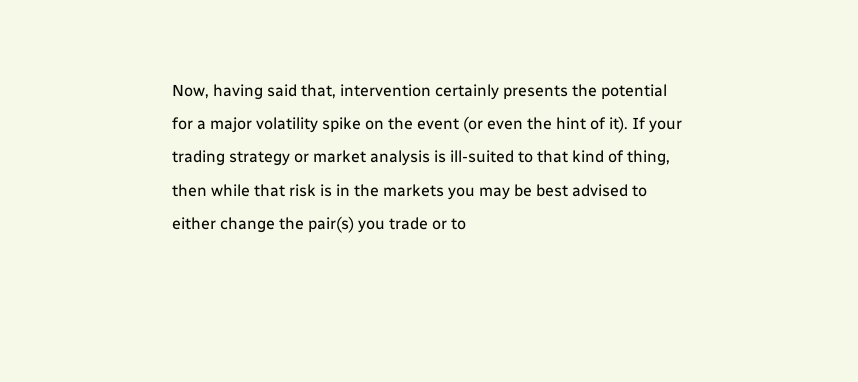Now, having said that, intervention certainly presents the potential for a major volatility spike on the event (or even the hint of it). If your trading strategy or market analysis is ill-suited to that kind of thing, then while that risk is in the markets you may be best advised to either change the pair(s) you trade or to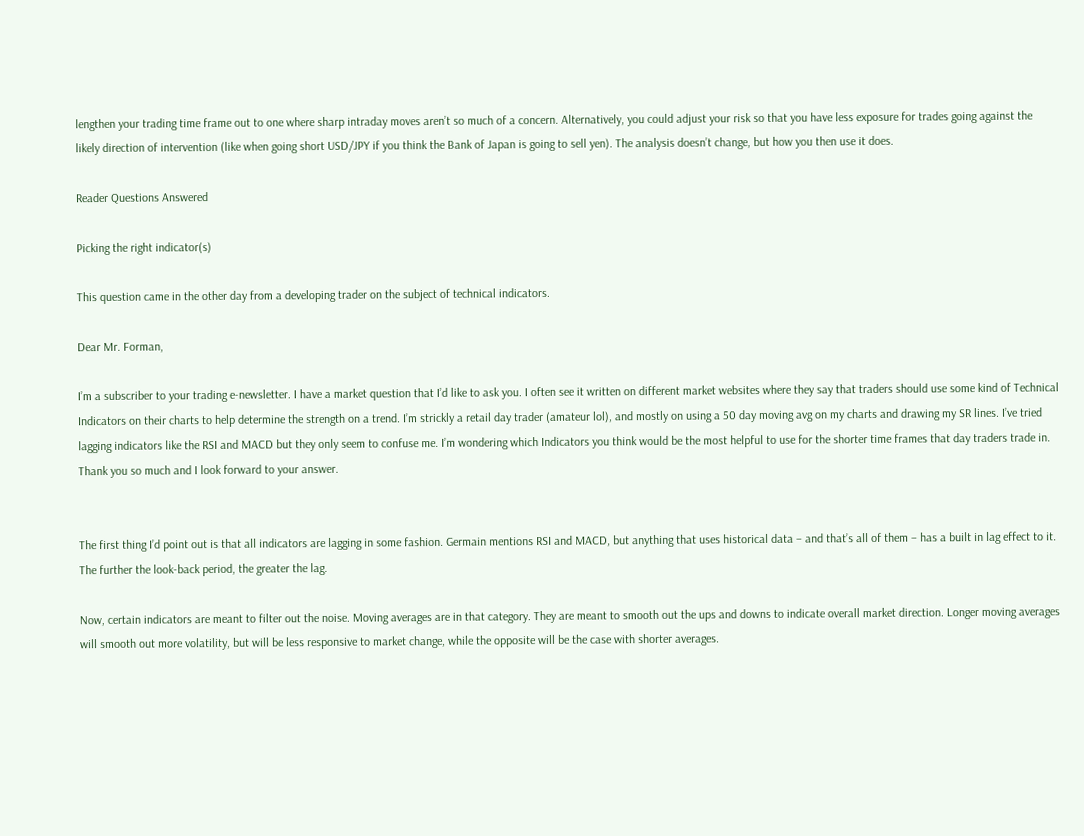lengthen your trading time frame out to one where sharp intraday moves aren’t so much of a concern. Alternatively, you could adjust your risk so that you have less exposure for trades going against the likely direction of intervention (like when going short USD/JPY if you think the Bank of Japan is going to sell yen). The analysis doesn’t change, but how you then use it does.

Reader Questions Answered

Picking the right indicator(s)

This question came in the other day from a developing trader on the subject of technical indicators.

Dear Mr. Forman,

I’m a subscriber to your trading e-newsletter. I have a market question that I’d like to ask you. I often see it written on different market websites where they say that traders should use some kind of Technical Indicators on their charts to help determine the strength on a trend. I’m strickly a retail day trader (amateur lol), and mostly on using a 50 day moving avg on my charts and drawing my SR lines. I’ve tried lagging indicators like the RSI and MACD but they only seem to confuse me. I’m wondering which Indicators you think would be the most helpful to use for the shorter time frames that day traders trade in. Thank you so much and I look forward to your answer.


The first thing I’d point out is that all indicators are lagging in some fashion. Germain mentions RSI and MACD, but anything that uses historical data – and that’s all of them – has a built in lag effect to it. The further the look-back period, the greater the lag.

Now, certain indicators are meant to filter out the noise. Moving averages are in that category. They are meant to smooth out the ups and downs to indicate overall market direction. Longer moving averages will smooth out more volatility, but will be less responsive to market change, while the opposite will be the case with shorter averages.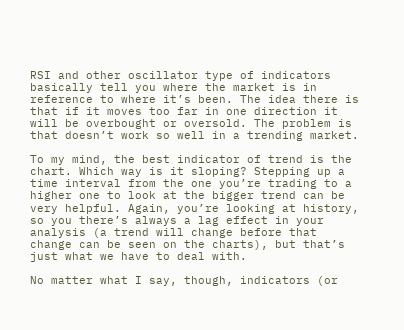RSI and other oscillator type of indicators basically tell you where the market is in reference to where it’s been. The idea there is that if it moves too far in one direction it will be overbought or oversold. The problem is that doesn’t work so well in a trending market.

To my mind, the best indicator of trend is the chart. Which way is it sloping? Stepping up a time interval from the one you’re trading to a higher one to look at the bigger trend can be very helpful. Again, you’re looking at history, so you there’s always a lag effect in your analysis (a trend will change before that change can be seen on the charts), but that’s just what we have to deal with.

No matter what I say, though, indicators (or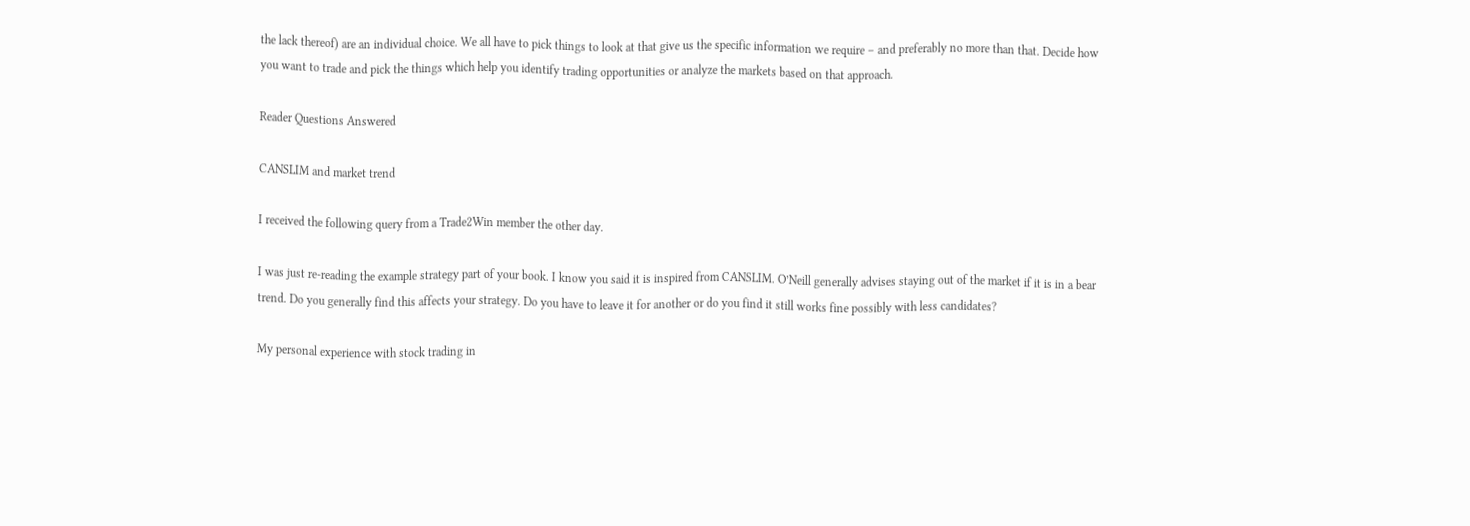the lack thereof) are an individual choice. We all have to pick things to look at that give us the specific information we require – and preferably no more than that. Decide how you want to trade and pick the things which help you identify trading opportunities or analyze the markets based on that approach.

Reader Questions Answered

CANSLIM and market trend

I received the following query from a Trade2Win member the other day.

I was just re-reading the example strategy part of your book. I know you said it is inspired from CANSLIM. O’Neill generally advises staying out of the market if it is in a bear trend. Do you generally find this affects your strategy. Do you have to leave it for another or do you find it still works fine possibly with less candidates?

My personal experience with stock trading in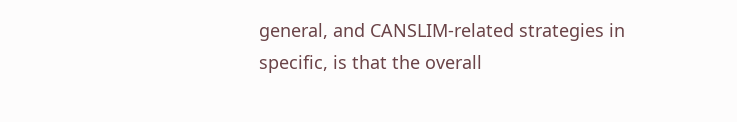general, and CANSLIM-related strategies in specific, is that the overall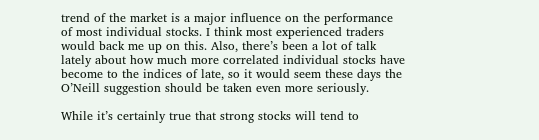trend of the market is a major influence on the performance of most individual stocks. I think most experienced traders would back me up on this. Also, there’s been a lot of talk lately about how much more correlated individual stocks have become to the indices of late, so it would seem these days the O’Neill suggestion should be taken even more seriously.

While it’s certainly true that strong stocks will tend to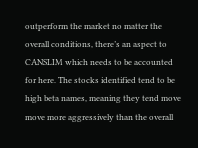outperform the market no matter the overall conditions, there’s an aspect to CANSLIM which needs to be accounted for here. The stocks identified tend to be high beta names, meaning they tend move move more aggressively than the overall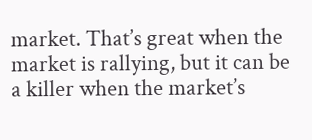market. That’s great when the market is rallying, but it can be a killer when the market’s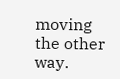moving the other way.